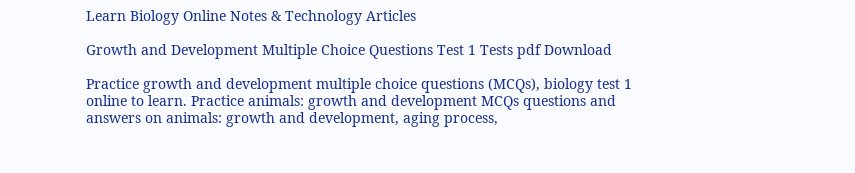Learn Biology Online Notes & Technology Articles

Growth and Development Multiple Choice Questions Test 1 Tests pdf Download

Practice growth and development multiple choice questions (MCQs), biology test 1 online to learn. Practice animals: growth and development MCQs questions and answers on animals: growth and development, aging process,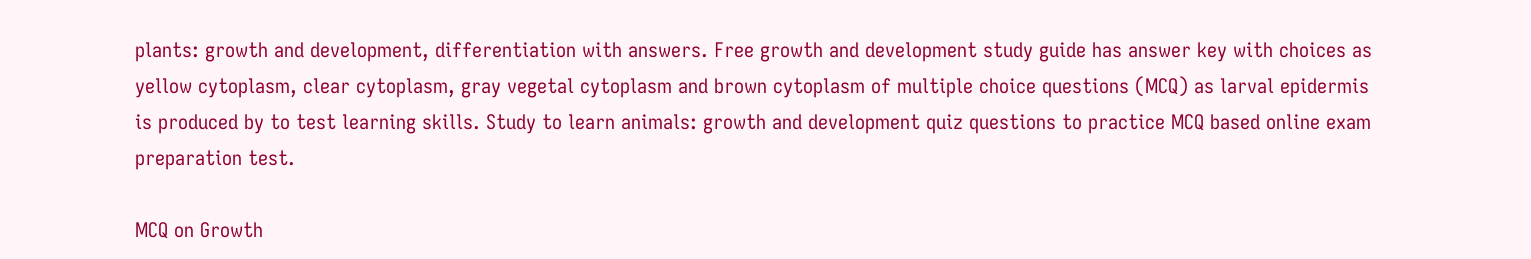plants: growth and development, differentiation with answers. Free growth and development study guide has answer key with choices as yellow cytoplasm, clear cytoplasm, gray vegetal cytoplasm and brown cytoplasm of multiple choice questions (MCQ) as larval epidermis is produced by to test learning skills. Study to learn animals: growth and development quiz questions to practice MCQ based online exam preparation test.

MCQ on Growth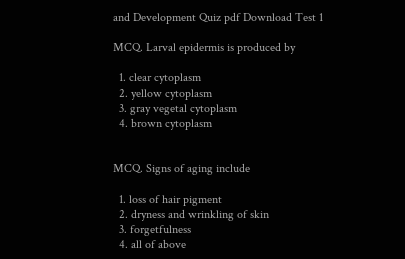and Development Quiz pdf Download Test 1

MCQ. Larval epidermis is produced by

  1. clear cytoplasm
  2. yellow cytoplasm
  3. gray vegetal cytoplasm
  4. brown cytoplasm


MCQ. Signs of aging include

  1. loss of hair pigment
  2. dryness and wrinkling of skin
  3. forgetfulness
  4. all of above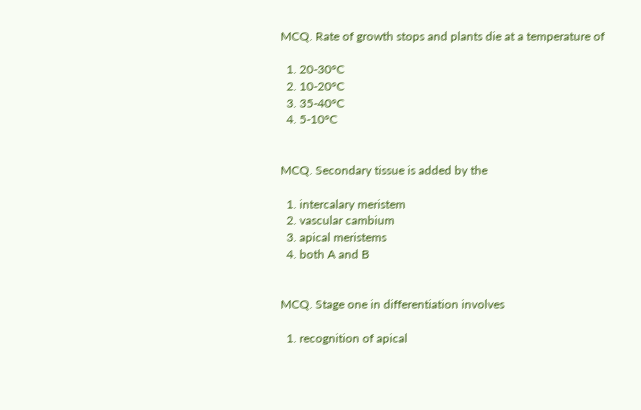MCQ. Rate of growth stops and plants die at a temperature of

  1. 20-30°C
  2. 10-20°C
  3. 35-40°C
  4. 5-10°C


MCQ. Secondary tissue is added by the

  1. intercalary meristem
  2. vascular cambium
  3. apical meristems
  4. both A and B


MCQ. Stage one in differentiation involves

  1. recognition of apical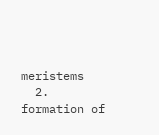meristems
  2. formation of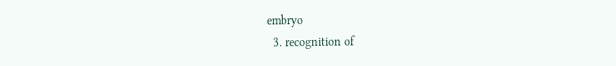embryo
  3. recognition of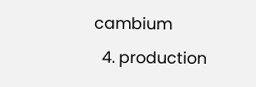cambium
  4. production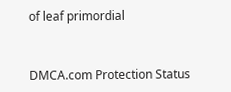of leaf primordial


DMCA.com Protection Status